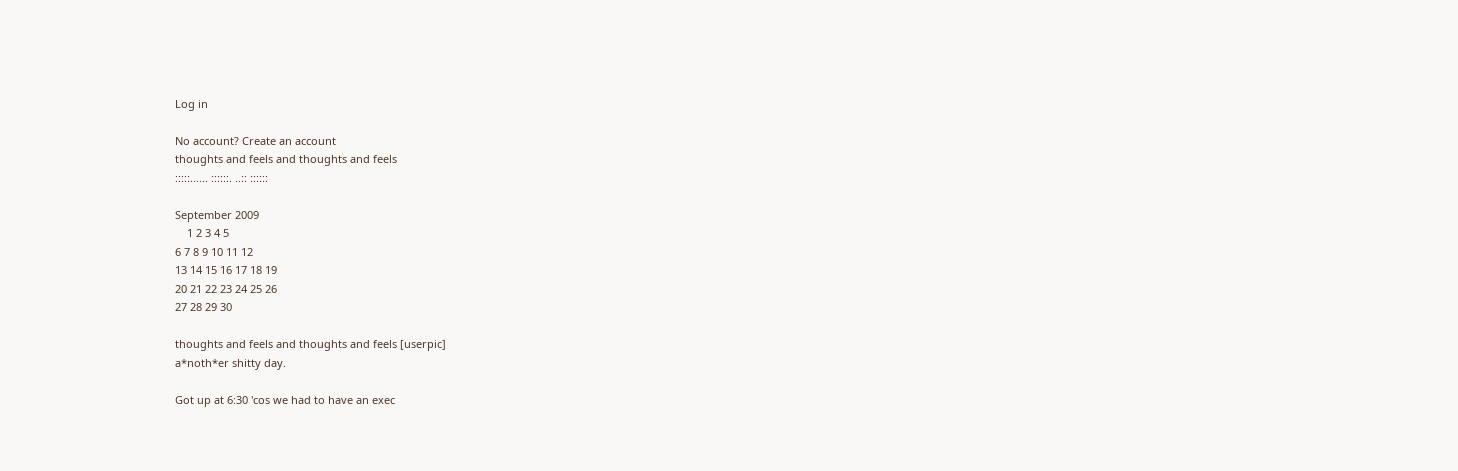Log in

No account? Create an account
thoughts and feels and thoughts and feels
:::::...... ::::::. ..:: ::::::

September 2009
    1 2 3 4 5
6 7 8 9 10 11 12
13 14 15 16 17 18 19
20 21 22 23 24 25 26
27 28 29 30

thoughts and feels and thoughts and feels [userpic]
a*noth*er shitty day.

Got up at 6:30 'cos we had to have an exec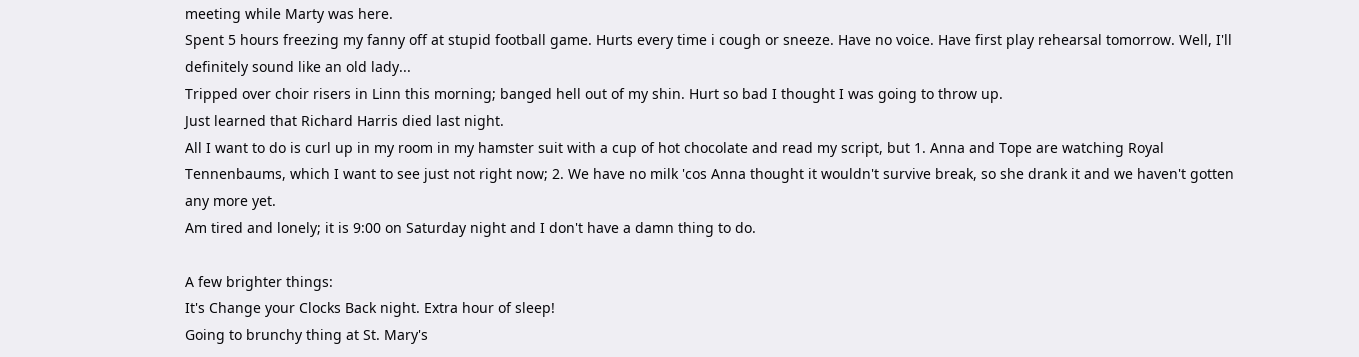meeting while Marty was here.
Spent 5 hours freezing my fanny off at stupid football game. Hurts every time i cough or sneeze. Have no voice. Have first play rehearsal tomorrow. Well, I'll definitely sound like an old lady...
Tripped over choir risers in Linn this morning; banged hell out of my shin. Hurt so bad I thought I was going to throw up.
Just learned that Richard Harris died last night.
All I want to do is curl up in my room in my hamster suit with a cup of hot chocolate and read my script, but 1. Anna and Tope are watching Royal Tennenbaums, which I want to see just not right now; 2. We have no milk 'cos Anna thought it wouldn't survive break, so she drank it and we haven't gotten any more yet.
Am tired and lonely; it is 9:00 on Saturday night and I don't have a damn thing to do.

A few brighter things:
It's Change your Clocks Back night. Extra hour of sleep!
Going to brunchy thing at St. Mary's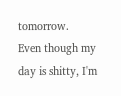tomorrow.
Even though my day is shitty, I'm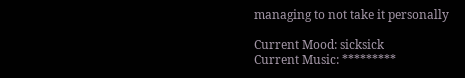managing to not take it personally

Current Mood: sicksick
Current Music: *********